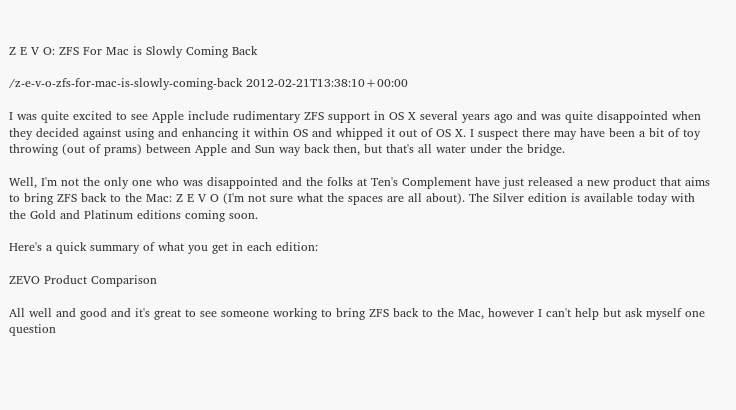Z E V O: ZFS For Mac is Slowly Coming Back

/z-e-v-o-zfs-for-mac-is-slowly-coming-back 2012-02-21T13:38:10+00:00

I was quite excited to see Apple include rudimentary ZFS support in OS X several years ago and was quite disappointed when they decided against using and enhancing it within OS and whipped it out of OS X. I suspect there may have been a bit of toy throwing (out of prams) between Apple and Sun way back then, but that's all water under the bridge.

Well, I'm not the only one who was disappointed and the folks at Ten's Complement have just released a new product that aims to bring ZFS back to the Mac: Z E V O (I'm not sure what the spaces are all about). The Silver edition is available today with the Gold and Platinum editions coming soon.

Here's a quick summary of what you get in each edition:

ZEVO Product Comparison

All well and good and it's great to see someone working to bring ZFS back to the Mac, however I can't help but ask myself one question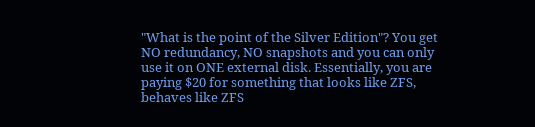"What is the point of the Silver Edition"? You get NO redundancy, NO snapshots and you can only use it on ONE external disk. Essentially, you are paying $20 for something that looks like ZFS, behaves like ZFS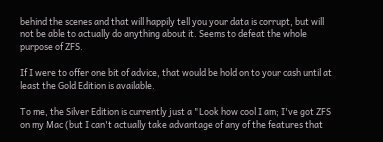behind the scenes and that will happily tell you your data is corrupt, but will not be able to actually do anything about it. Seems to defeat the whole purpose of ZFS.

If I were to offer one bit of advice, that would be hold on to your cash until at least the Gold Edition is available.

To me, the Silver Edition is currently just a "Look how cool I am; I've got ZFS on my Mac (but I can't actually take advantage of any of the features that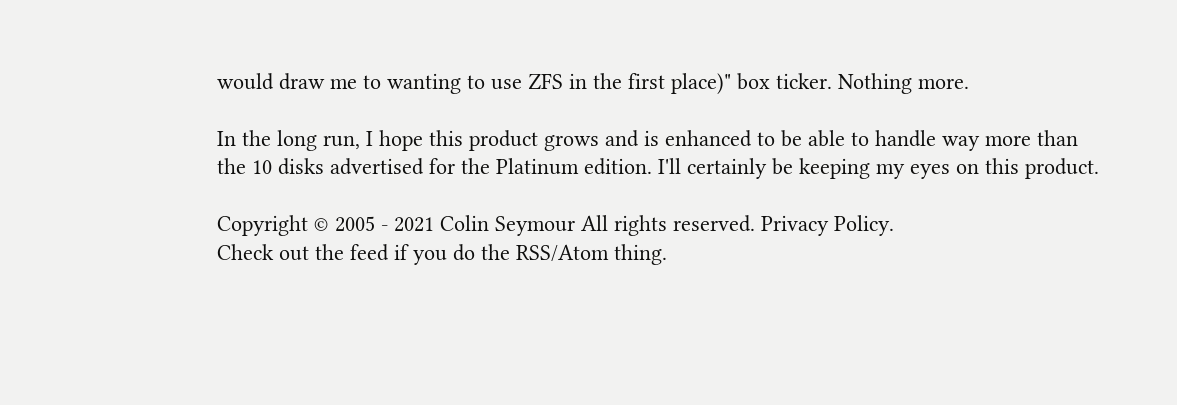would draw me to wanting to use ZFS in the first place)" box ticker. Nothing more.

In the long run, I hope this product grows and is enhanced to be able to handle way more than the 10 disks advertised for the Platinum edition. I'll certainly be keeping my eyes on this product.

Copyright © 2005 - 2021 Colin Seymour All rights reserved. Privacy Policy.
Check out the feed if you do the RSS/Atom thing.